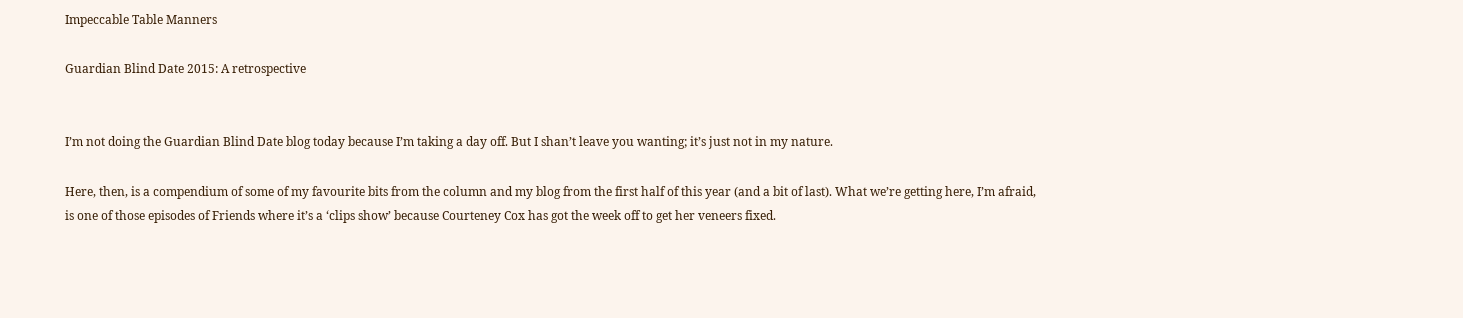Impeccable Table Manners

Guardian Blind Date 2015: A retrospective


I’m not doing the Guardian Blind Date blog today because I’m taking a day off. But I shan’t leave you wanting; it’s just not in my nature.

Here, then, is a compendium of some of my favourite bits from the column and my blog from the first half of this year (and a bit of last). What we’re getting here, I’m afraid, is one of those episodes of Friends where it’s a ‘clips show’ because Courteney Cox has got the week off to get her veneers fixed.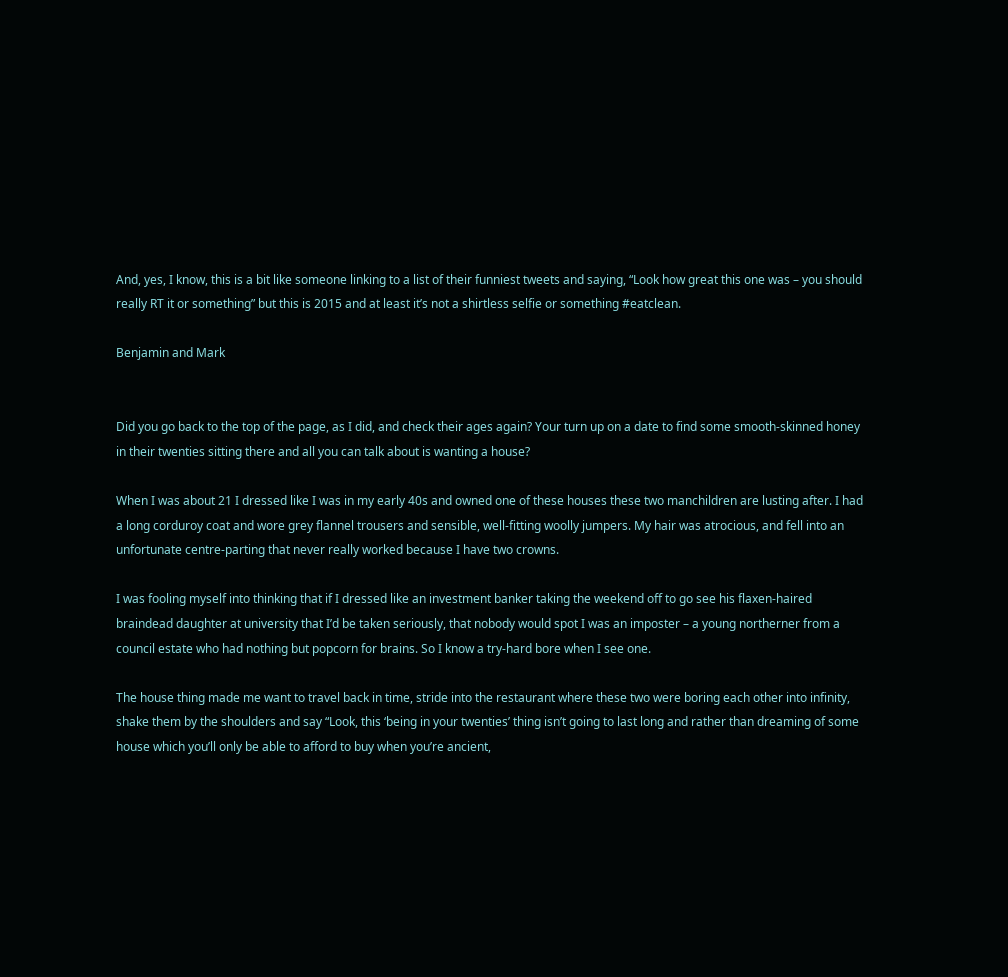And, yes, I know, this is a bit like someone linking to a list of their funniest tweets and saying, “Look how great this one was – you should really RT it or something” but this is 2015 and at least it’s not a shirtless selfie or something #eatclean.

Benjamin and Mark


Did you go back to the top of the page, as I did, and check their ages again? Your turn up on a date to find some smooth-skinned honey in their twenties sitting there and all you can talk about is wanting a house?

When I was about 21 I dressed like I was in my early 40s and owned one of these houses these two manchildren are lusting after. I had a long corduroy coat and wore grey flannel trousers and sensible, well-fitting woolly jumpers. My hair was atrocious, and fell into an unfortunate centre-parting that never really worked because I have two crowns.

I was fooling myself into thinking that if I dressed like an investment banker taking the weekend off to go see his flaxen-haired braindead daughter at university that I’d be taken seriously, that nobody would spot I was an imposter – a young northerner from a council estate who had nothing but popcorn for brains. So I know a try-hard bore when I see one.

The house thing made me want to travel back in time, stride into the restaurant where these two were boring each other into infinity, shake them by the shoulders and say “Look, this ‘being in your twenties’ thing isn’t going to last long and rather than dreaming of some house which you’ll only be able to afford to buy when you’re ancient,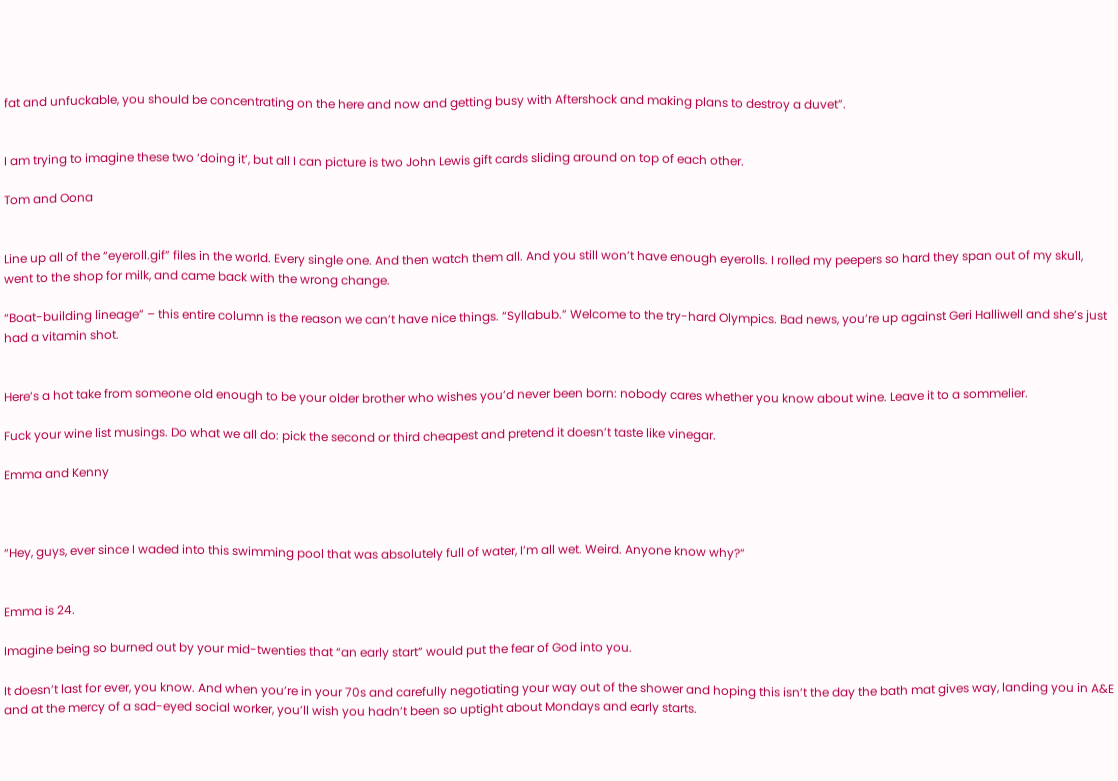fat and unfuckable, you should be concentrating on the here and now and getting busy with Aftershock and making plans to destroy a duvet”.


I am trying to imagine these two ‘doing it’, but all I can picture is two John Lewis gift cards sliding around on top of each other.

Tom and Oona


Line up all of the “eyeroll.gif” files in the world. Every single one. And then watch them all. And you still won’t have enough eyerolls. I rolled my peepers so hard they span out of my skull, went to the shop for milk, and came back with the wrong change.

“Boat-building lineage” – this entire column is the reason we can’t have nice things. “Syllabub.” Welcome to the try-hard Olympics. Bad news, you’re up against Geri Halliwell and she’s just had a vitamin shot.


Here’s a hot take from someone old enough to be your older brother who wishes you’d never been born: nobody cares whether you know about wine. Leave it to a sommelier.

Fuck your wine list musings. Do what we all do: pick the second or third cheapest and pretend it doesn’t taste like vinegar.

Emma and Kenny



“Hey, guys, ever since I waded into this swimming pool that was absolutely full of water, I’m all wet. Weird. Anyone know why?”


Emma is 24.

Imagine being so burned out by your mid-twenties that “an early start” would put the fear of God into you.

It doesn’t last for ever, you know. And when you’re in your 70s and carefully negotiating your way out of the shower and hoping this isn’t the day the bath mat gives way, landing you in A&E and at the mercy of a sad-eyed social worker, you’ll wish you hadn’t been so uptight about Mondays and early starts.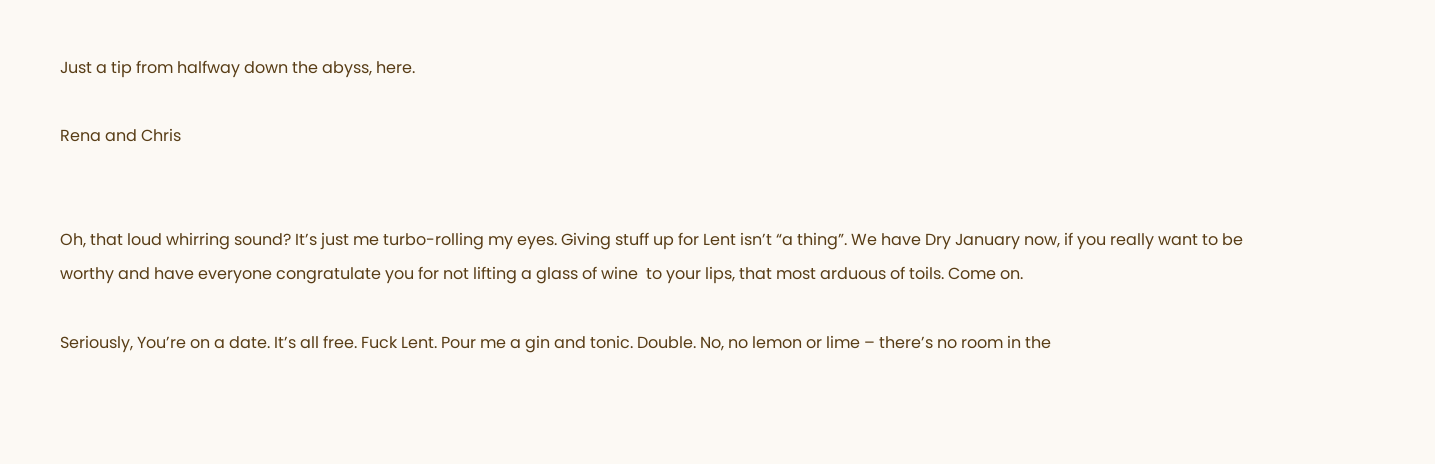Just a tip from halfway down the abyss, here.

Rena and Chris


Oh, that loud whirring sound? It’s just me turbo-rolling my eyes. Giving stuff up for Lent isn’t “a thing”. We have Dry January now, if you really want to be worthy and have everyone congratulate you for not lifting a glass of wine  to your lips, that most arduous of toils. Come on.

Seriously, You’re on a date. It’s all free. Fuck Lent. Pour me a gin and tonic. Double. No, no lemon or lime – there’s no room in the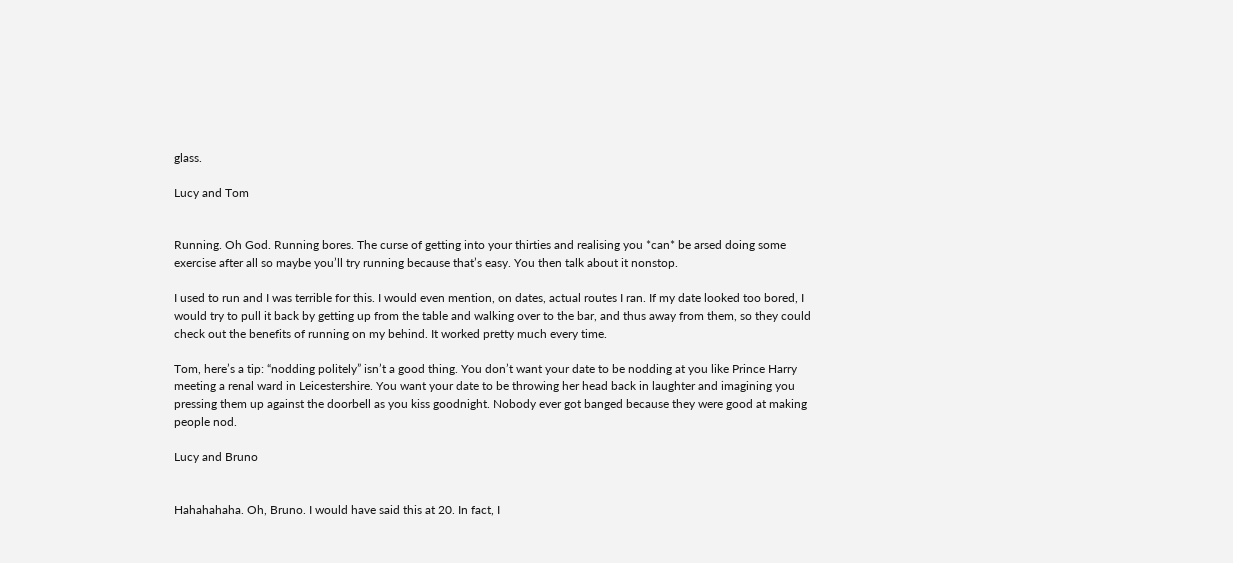glass.

Lucy and Tom


Running. Oh God. Running bores. The curse of getting into your thirties and realising you *can* be arsed doing some exercise after all so maybe you’ll try running because that’s easy. You then talk about it nonstop.

I used to run and I was terrible for this. I would even mention, on dates, actual routes I ran. If my date looked too bored, I would try to pull it back by getting up from the table and walking over to the bar, and thus away from them, so they could check out the benefits of running on my behind. It worked pretty much every time.

Tom, here’s a tip: “nodding politely” isn’t a good thing. You don’t want your date to be nodding at you like Prince Harry meeting a renal ward in Leicestershire. You want your date to be throwing her head back in laughter and imagining you pressing them up against the doorbell as you kiss goodnight. Nobody ever got banged because they were good at making people nod.

Lucy and Bruno


Hahahahaha. Oh, Bruno. I would have said this at 20. In fact, I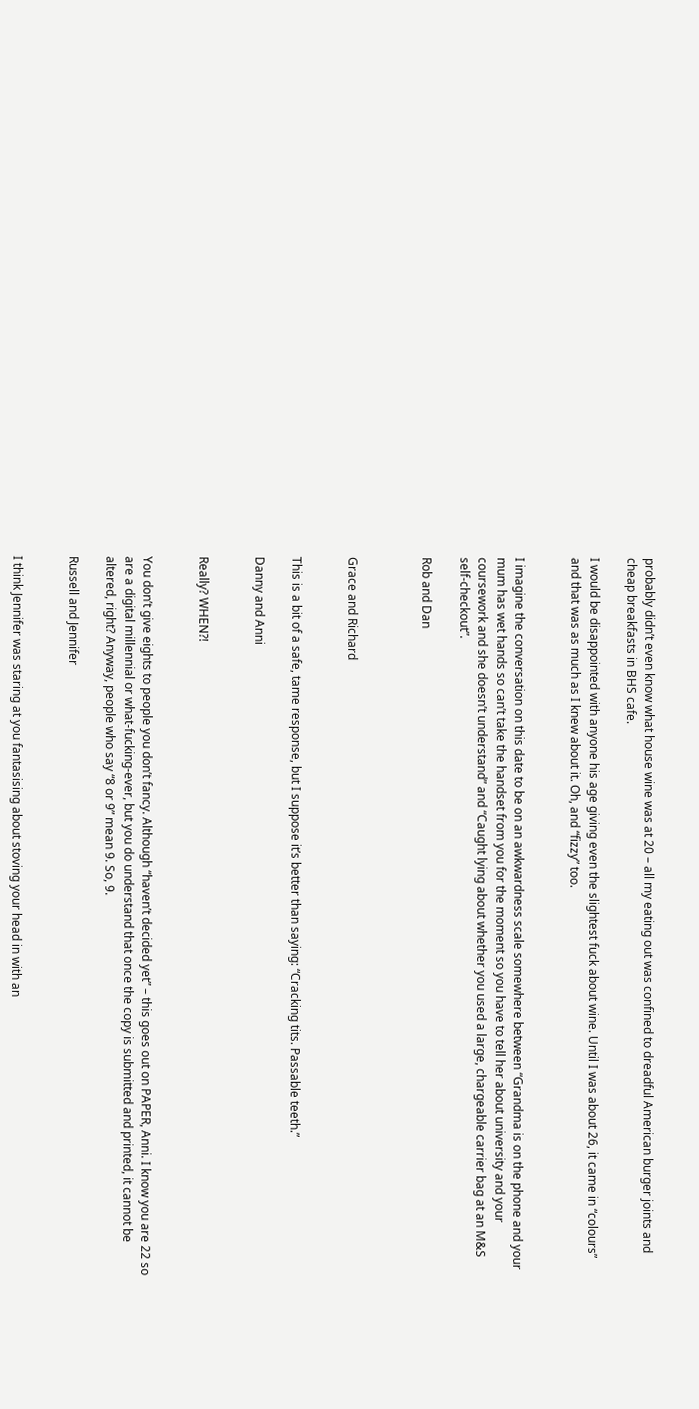probably didn’t even know what house wine was at 20 – all my eating out was confined to dreadful American burger joints and cheap breakfasts in BHS cafe.

I would be disappointed with anyone his age giving even the slightest fuck about wine. Until I was about 26, it came in “colours” and that was as much as I knew about it. Oh, and “fizzy” too.


I imagine the conversation on this date to be on an awkwardness scale somewhere between “Grandma is on the phone and your mum has wet hands so can’t take the handset from you for the moment so you have to tell her about university and your coursework and she doesn’t understand” and “Caught lying about whether you used a large, chargeable carrier bag at an M&S self-checkout”.

Rob and Dan



Grace and Richard


This is a bit of a safe, tame response, but I suppose it’s better than saying: “Cracking tits. Passable teeth.”

Danny and Anni


Really? WHEN?!


You don’t give eights to people you don’t fancy. Although “haven’t decided yet” – this goes out on PAPER, Anni. I know you are 22 so are a digital millennial or what-fucking-ever, but you do understand that once the copy is submitted and printed, it cannot be altered, right? Anyway, people who say “8 or 9” mean 9. So, 9.

Russell and Jennifer


I think Jennifer was staring at you fantasising about stoving your head in with an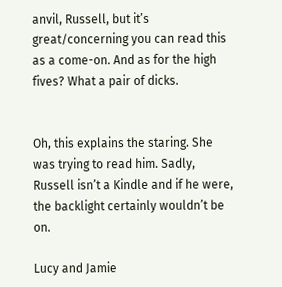anvil, Russell, but it’s great/concerning you can read this as a come-on. And as for the high fives? What a pair of dicks.


Oh, this explains the staring. She was trying to read him. Sadly, Russell isn’t a Kindle and if he were, the backlight certainly wouldn’t be on.

Lucy and Jamie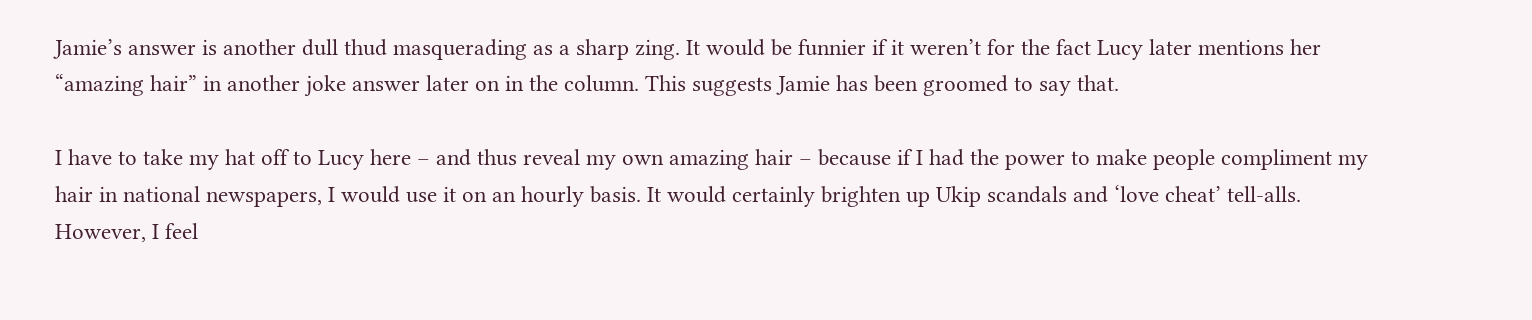Jamie’s answer is another dull thud masquerading as a sharp zing. It would be funnier if it weren’t for the fact Lucy later mentions her “amazing hair” in another joke answer later on in the column. This suggests Jamie has been groomed to say that.

I have to take my hat off to Lucy here – and thus reveal my own amazing hair – because if I had the power to make people compliment my hair in national newspapers, I would use it on an hourly basis. It would certainly brighten up Ukip scandals and ‘love cheat’ tell-alls. However, I feel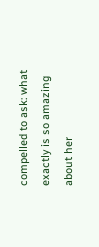compelled to ask: what exactly is so amazing about her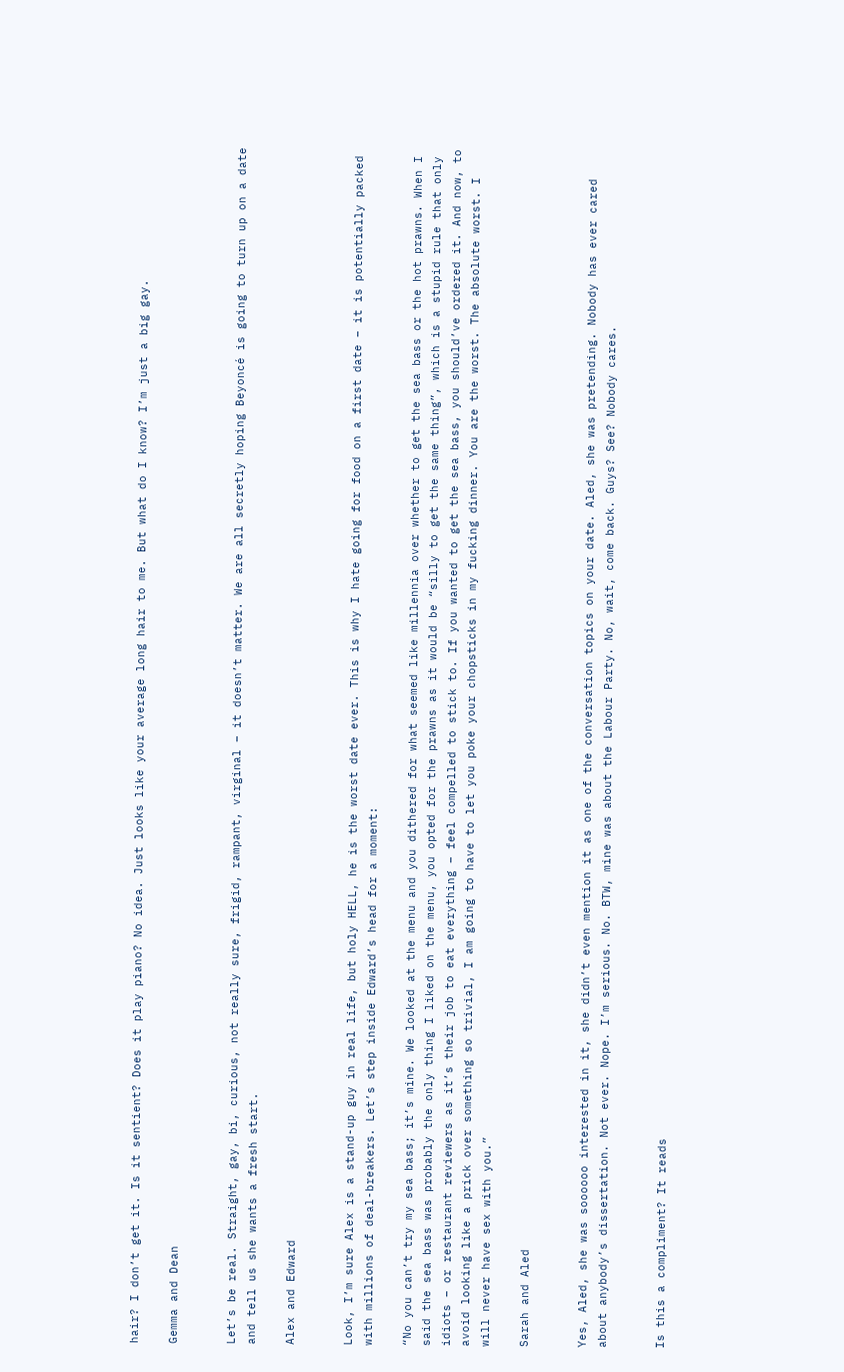hair? I don’t get it. Is it sentient? Does it play piano? No idea. Just looks like your average long hair to me. But what do I know? I’m just a big gay.

Gemma and Dean


Let’s be real. Straight, gay, bi, curious, not really sure, frigid, rampant, virginal – it doesn’t matter. We are all secretly hoping Beyoncé is going to turn up on a date and tell us she wants a fresh start.

Alex and Edward


Look, I’m sure Alex is a stand-up guy in real life, but holy HELL, he is the worst date ever. This is why I hate going for food on a first date – it is potentially packed with millions of deal-breakers. Let’s step inside Edward’s head for a moment:

“No you can’t try my sea bass; it’s mine. We looked at the menu and you dithered for what seemed like millennia over whether to get the sea bass or the hot prawns. When I said the sea bass was probably the only thing I liked on the menu, you opted for the prawns as it would be “silly to get the same thing”, which is a stupid rule that only idiots – or restaurant reviewers as it’s their job to eat everything – feel compelled to stick to. If you wanted to get the sea bass, you should’ve ordered it. And now, to avoid looking like a prick over something so trivial, I am going to have to let you poke your chopsticks in my fucking dinner. You are the worst. The absolute worst. I will never have sex with you.”

Sarah and Aled


Yes, Aled, she was soooooo interested in it, she didn’t even mention it as one of the conversation topics on your date. Aled, she was pretending. Nobody has ever cared about anybody’s dissertation. Not ever. Nope. I’m serious. No. BTW, mine was about the Labour Party. No, wait, come back. Guys? See? Nobody cares.


Is this a compliment? It reads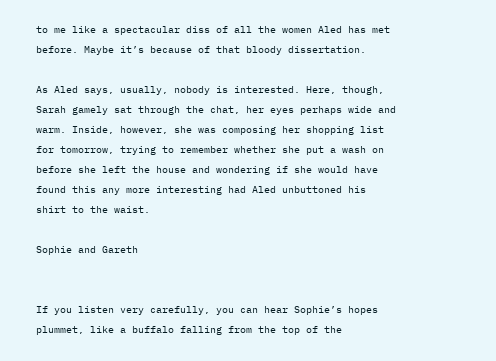to me like a spectacular diss of all the women Aled has met before. Maybe it’s because of that bloody dissertation.

As Aled says, usually, nobody is interested. Here, though, Sarah gamely sat through the chat, her eyes perhaps wide and warm. Inside, however, she was composing her shopping list for tomorrow, trying to remember whether she put a wash on before she left the house and wondering if she would have found this any more interesting had Aled unbuttoned his shirt to the waist.

Sophie and Gareth


If you listen very carefully, you can hear Sophie’s hopes plummet, like a buffalo falling from the top of the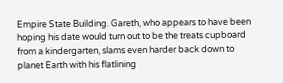Empire State Building. Gareth, who appears to have been hoping his date would turn out to be the treats cupboard from a kindergarten, slams even harder back down to planet Earth with his flatlining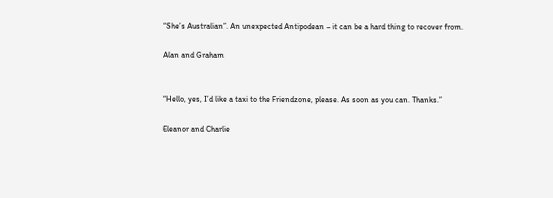“She’s Australian”. An unexpected Antipodean – it can be a hard thing to recover from.

Alan and Graham


“Hello, yes, I’d like a taxi to the Friendzone, please. As soon as you can. Thanks.”

Eleanor and Charlie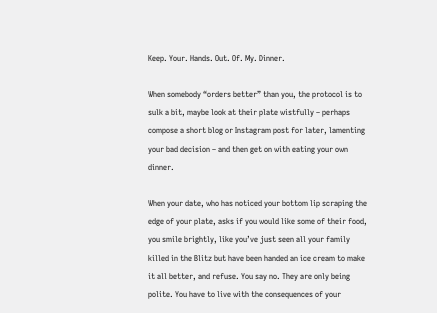Keep. Your. Hands. Out. Of. My. Dinner.

When somebody “orders better” than you, the protocol is to sulk a bit, maybe look at their plate wistfully – perhaps compose a short blog or Instagram post for later, lamenting your bad decision – and then get on with eating your own dinner.

When your date, who has noticed your bottom lip scraping the edge of your plate, asks if you would like some of their food, you smile brightly, like you’ve just seen all your family killed in the Blitz but have been handed an ice cream to make it all better, and refuse. You say no. They are only being polite. You have to live with the consequences of your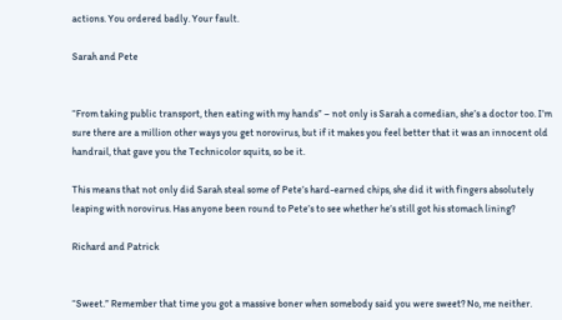actions. You ordered badly. Your fault.

Sarah and Pete


“From taking public transport, then eating with my hands” – not only is Sarah a comedian, she’s a doctor too. I’m sure there are a million other ways you get norovirus, but if it makes you feel better that it was an innocent old handrail, that gave you the Technicolor squits, so be it.

This means that not only did Sarah steal some of Pete’s hard-earned chips, she did it with fingers absolutely leaping with norovirus. Has anyone been round to Pete’s to see whether he’s still got his stomach lining?

Richard and Patrick


“Sweet.” Remember that time you got a massive boner when somebody said you were sweet? No, me neither.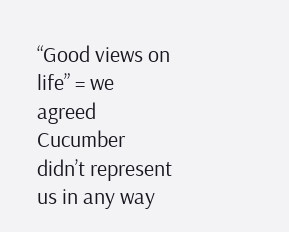“Good views on life” = we agreed Cucumber didn’t represent us in any way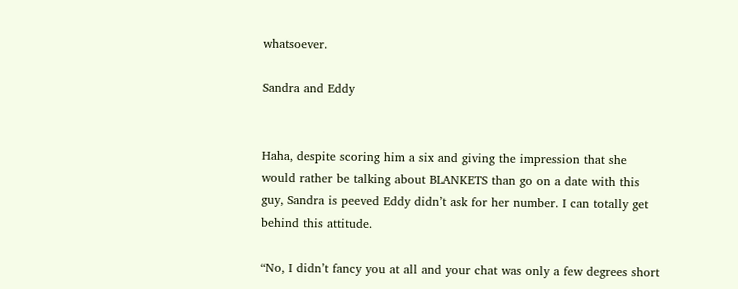whatsoever.

Sandra and Eddy


Haha, despite scoring him a six and giving the impression that she would rather be talking about BLANKETS than go on a date with this guy, Sandra is peeved Eddy didn’t ask for her number. I can totally get behind this attitude.

“No, I didn’t fancy you at all and your chat was only a few degrees short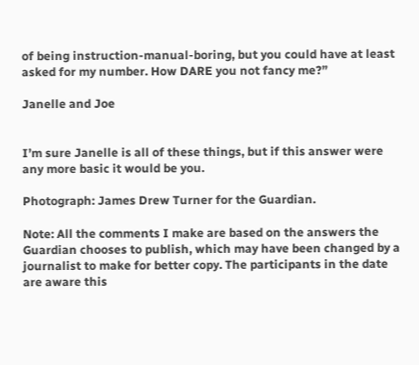of being instruction-manual-boring, but you could have at least asked for my number. How DARE you not fancy me?”

Janelle and Joe


I’m sure Janelle is all of these things, but if this answer were any more basic it would be you.

Photograph: James Drew Turner for the Guardian.

Note: All the comments I make are based on the answers the Guardian chooses to publish, which may have been changed by a journalist to make for better copy. The participants in the date are aware this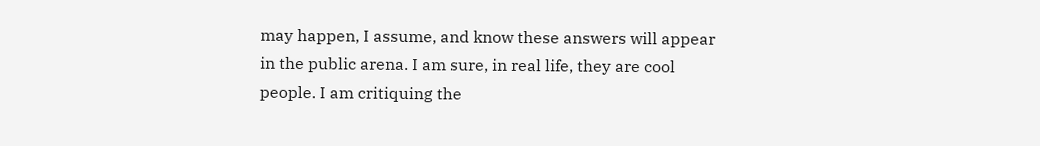may happen, I assume, and know these answers will appear in the public arena. I am sure, in real life, they are cool people. I am critiquing the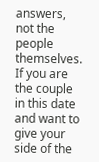answers, not the people themselves. If you are the couple in this date and want to give your side of the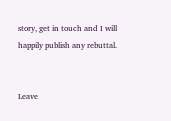story, get in touch and I will happily publish any rebuttal.


Leave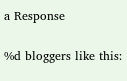a Response

%d bloggers like this: